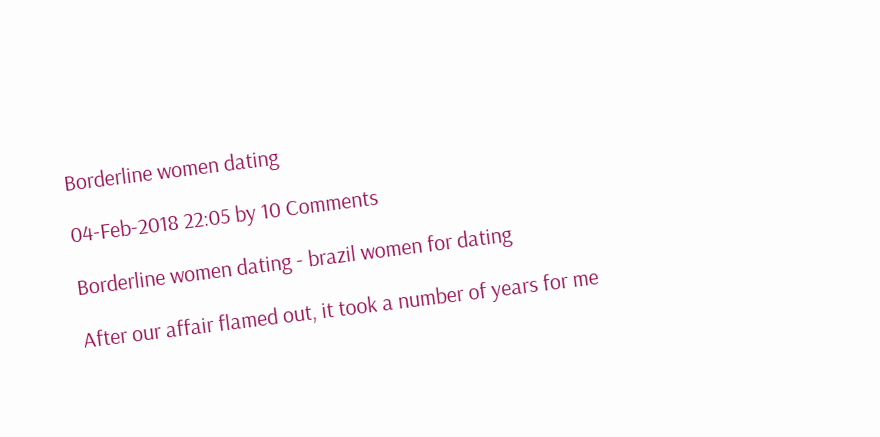Borderline women dating

04-Feb-2018 22:05 by 10 Comments

Borderline women dating - brazil women for dating

After our affair flamed out, it took a number of years for me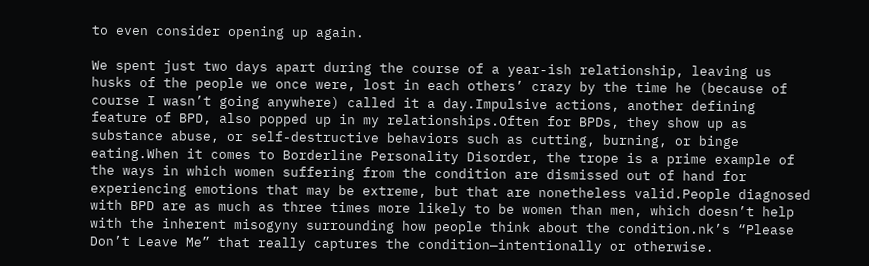to even consider opening up again.

We spent just two days apart during the course of a year-ish relationship, leaving us husks of the people we once were, lost in each others’ crazy by the time he (because of course I wasn’t going anywhere) called it a day.Impulsive actions, another defining feature of BPD, also popped up in my relationships.Often for BPDs, they show up as substance abuse, or self-destructive behaviors such as cutting, burning, or binge eating.When it comes to Borderline Personality Disorder, the trope is a prime example of the ways in which women suffering from the condition are dismissed out of hand for experiencing emotions that may be extreme, but that are nonetheless valid.People diagnosed with BPD are as much as three times more likely to be women than men, which doesn’t help with the inherent misogyny surrounding how people think about the condition.nk’s “Please Don’t Leave Me” that really captures the condition—intentionally or otherwise.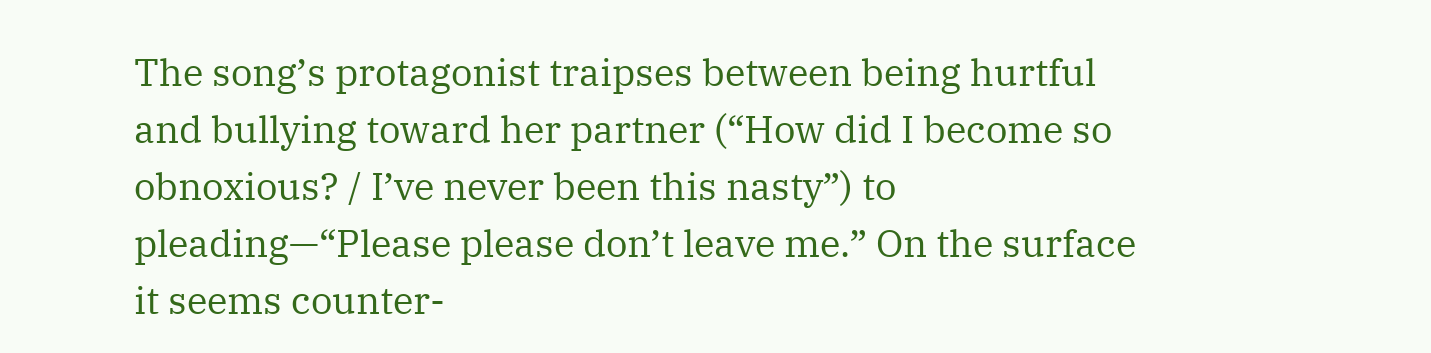The song’s protagonist traipses between being hurtful and bullying toward her partner (“How did I become so obnoxious? / I’ve never been this nasty”) to pleading—“Please please don’t leave me.” On the surface it seems counter-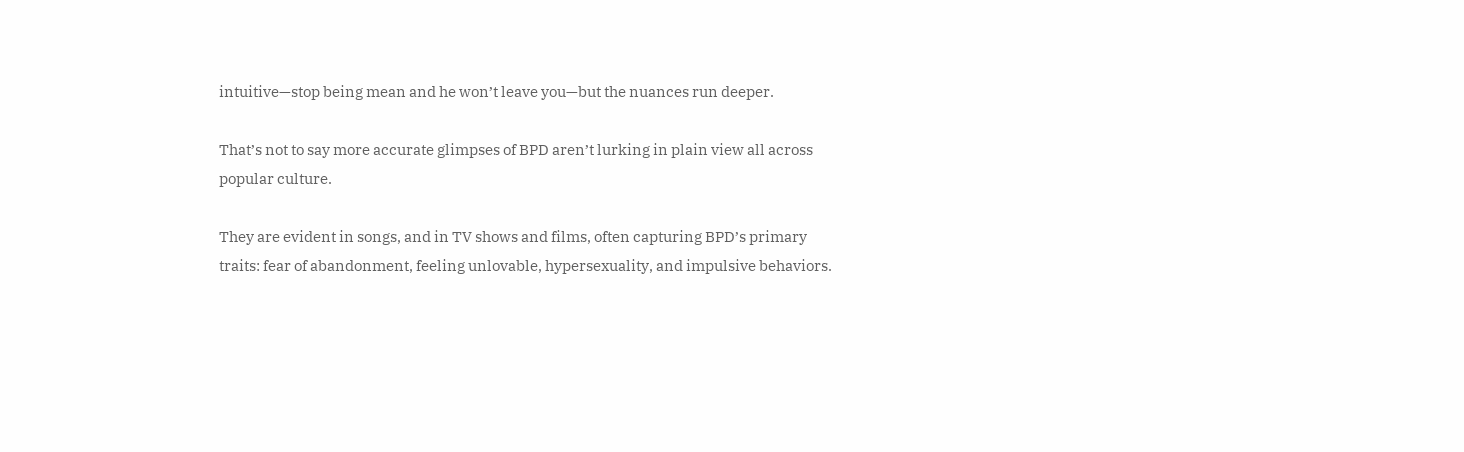intuitive—stop being mean and he won’t leave you—but the nuances run deeper.

That’s not to say more accurate glimpses of BPD aren’t lurking in plain view all across popular culture.

They are evident in songs, and in TV shows and films, often capturing BPD’s primary traits: fear of abandonment, feeling unlovable, hypersexuality, and impulsive behaviors.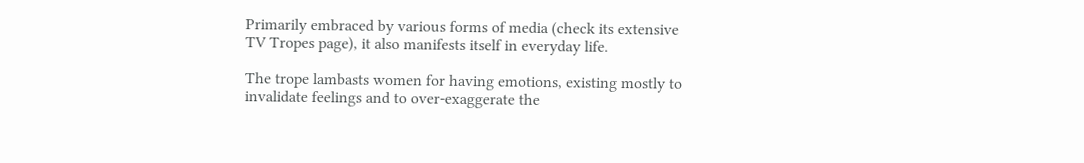Primarily embraced by various forms of media (check its extensive TV Tropes page), it also manifests itself in everyday life.

The trope lambasts women for having emotions, existing mostly to invalidate feelings and to over-exaggerate the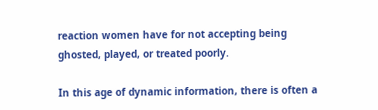reaction women have for not accepting being ghosted, played, or treated poorly.

In this age of dynamic information, there is often a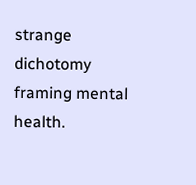strange dichotomy framing mental health.